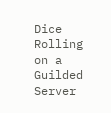Dice Rolling on a Guilded Server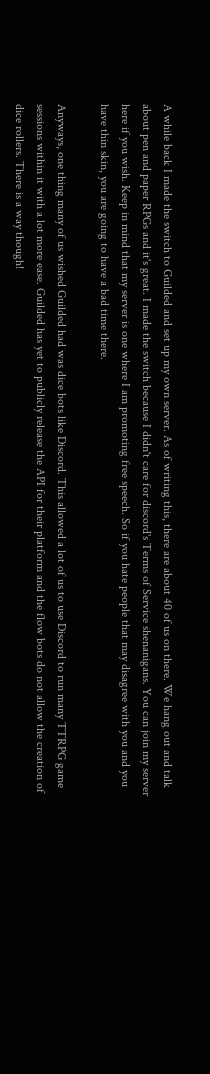A while back I made the switch to Guilded and set up my own server. As of writing this, there are about 40 of us on there. We hang out and talk about pen and paper RPGs and it's great. I made the switch because I didn't care for discord's Terms of Service shenanigans. You can join my server here if you wish. Keep in mind that my server is one where I am promoting free speech. So if you hate people that may disagree with you and you have thin skin, you are going to have a bad time there.

Anyways, one thing many of us wished Guilded had was dice bots like Discord. This allowed a lot of us to use Discord to run many TTRPG game sessions within it with a lot more ease. Guilded has yet to publicly release the API for their platform and the flow bots do not allow the creation of dice rollers. There is a way though!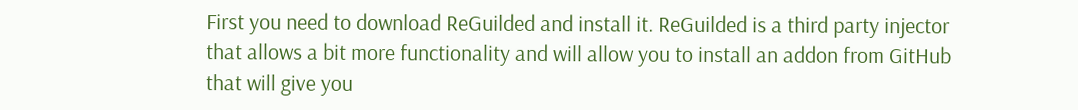First you need to download ReGuilded and install it. ReGuilded is a third party injector that allows a bit more functionality and will allow you to install an addon from GitHub that will give you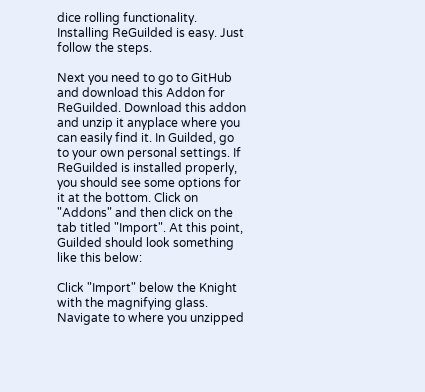dice rolling functionality. Installing ReGuilded is easy. Just follow the steps.

Next you need to go to GitHub and download this Addon for ReGuilded. Download this addon and unzip it anyplace where you can easily find it. In Guilded, go to your own personal settings. If ReGuilded is installed properly, you should see some options for it at the bottom. Click on "Addons" and then click on the tab titled "Import". At this point, Guilded should look something like this below:

Click "Import" below the Knight with the magnifying glass. Navigate to where you unzipped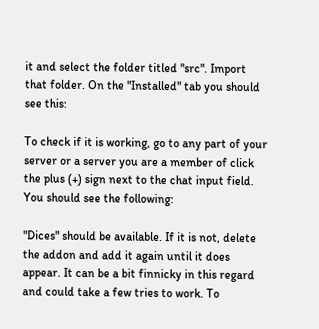it and select the folder titled "src". Import that folder. On the "Installed" tab you should see this:

To check if it is working, go to any part of your server or a server you are a member of click the plus (+) sign next to the chat input field. You should see the following:

"Dices" should be available. If it is not, delete the addon and add it again until it does appear. It can be a bit finnicky in this regard and could take a few tries to work. To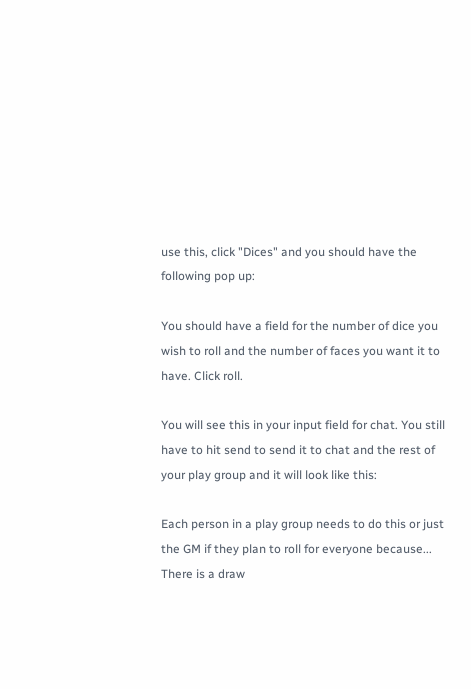use this, click "Dices" and you should have the following pop up:

You should have a field for the number of dice you wish to roll and the number of faces you want it to have. Click roll.

You will see this in your input field for chat. You still have to hit send to send it to chat and the rest of your play group and it will look like this:

Each person in a play group needs to do this or just the GM if they plan to roll for everyone because... There is a draw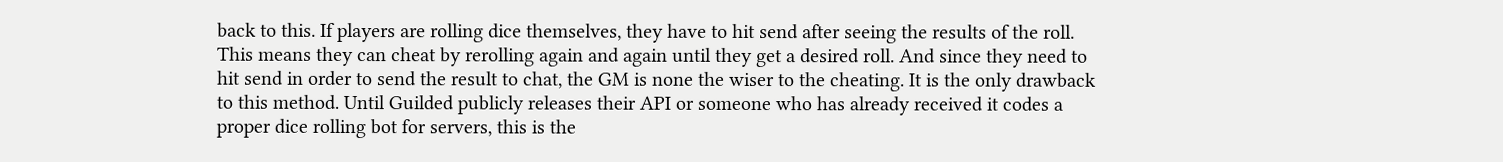back to this. If players are rolling dice themselves, they have to hit send after seeing the results of the roll. This means they can cheat by rerolling again and again until they get a desired roll. And since they need to hit send in order to send the result to chat, the GM is none the wiser to the cheating. It is the only drawback to this method. Until Guilded publicly releases their API or someone who has already received it codes a proper dice rolling bot for servers, this is the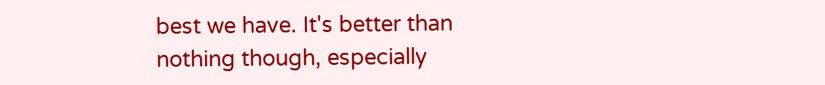best we have. It's better than nothing though, especially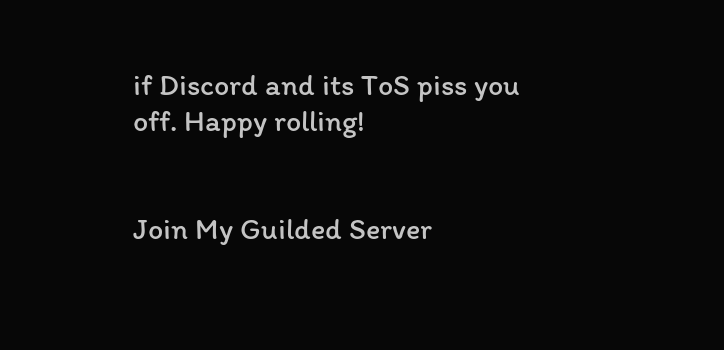if Discord and its ToS piss you off. Happy rolling!


Join My Guilded Server